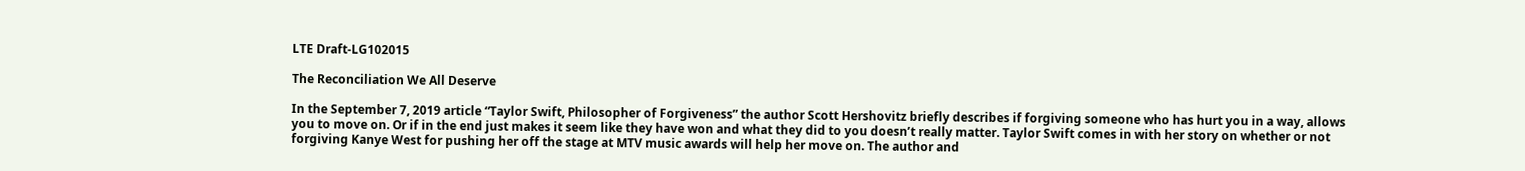LTE Draft-LG102015

The Reconciliation We All Deserve

In the September 7, 2019 article “Taylor Swift, Philosopher of Forgiveness” the author Scott Hershovitz briefly describes if forgiving someone who has hurt you in a way, allows you to move on. Or if in the end just makes it seem like they have won and what they did to you doesn’t really matter. Taylor Swift comes in with her story on whether or not forgiving Kanye West for pushing her off the stage at MTV music awards will help her move on. The author and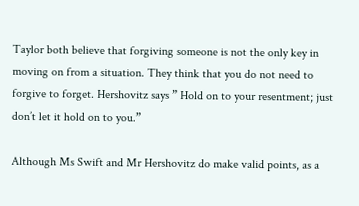Taylor both believe that forgiving someone is not the only key in moving on from a situation. They think that you do not need to forgive to forget. Hershovitz says ” Hold on to your resentment; just don’t let it hold on to you.”

Although Ms Swift and Mr Hershovitz do make valid points, as a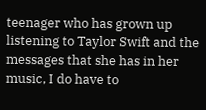teenager who has grown up listening to Taylor Swift and the messages that she has in her music, I do have to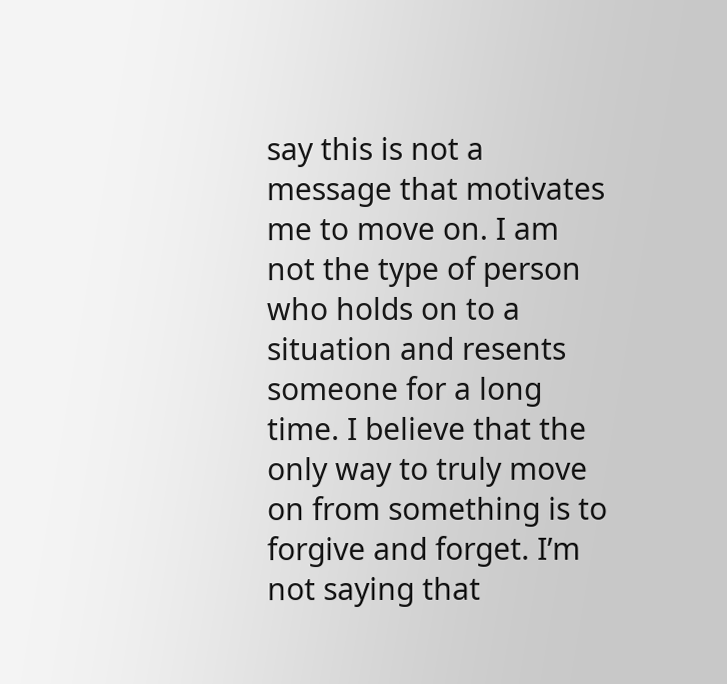say this is not a message that motivates me to move on. I am not the type of person who holds on to a situation and resents someone for a long time. I believe that the only way to truly move on from something is to forgive and forget. I’m not saying that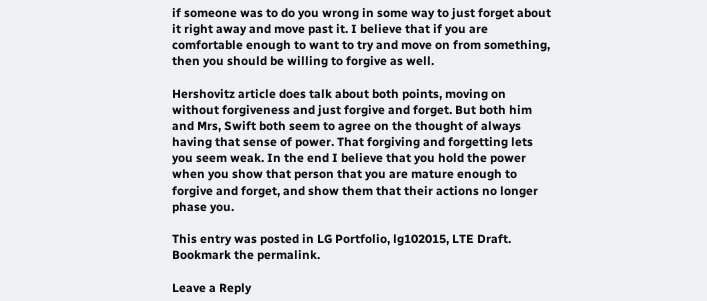if someone was to do you wrong in some way to just forget about it right away and move past it. I believe that if you are comfortable enough to want to try and move on from something, then you should be willing to forgive as well.

Hershovitz article does talk about both points, moving on without forgiveness and just forgive and forget. But both him and Mrs, Swift both seem to agree on the thought of always having that sense of power. That forgiving and forgetting lets you seem weak. In the end I believe that you hold the power when you show that person that you are mature enough to forgive and forget, and show them that their actions no longer phase you.

This entry was posted in LG Portfolio, lg102015, LTE Draft. Bookmark the permalink.

Leave a Reply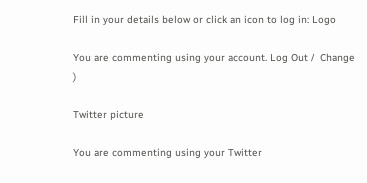Fill in your details below or click an icon to log in: Logo

You are commenting using your account. Log Out /  Change )

Twitter picture

You are commenting using your Twitter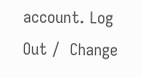account. Log Out /  Change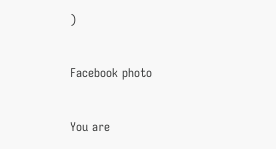)

Facebook photo

You are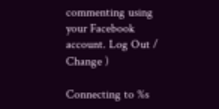commenting using your Facebook account. Log Out /  Change )

Connecting to %s